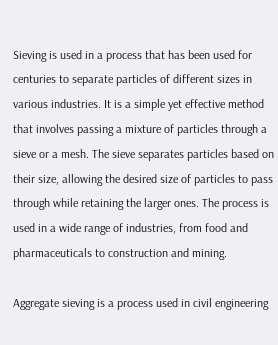Sieving is used in a process that has been used for centuries to separate particles of different sizes in various industries. It is a simple yet effective method that involves passing a mixture of particles through a sieve or a mesh. The sieve separates particles based on their size, allowing the desired size of particles to pass through while retaining the larger ones. The process is used in a wide range of industries, from food and pharmaceuticals to construction and mining.

Aggregate sieving is a process used in civil engineering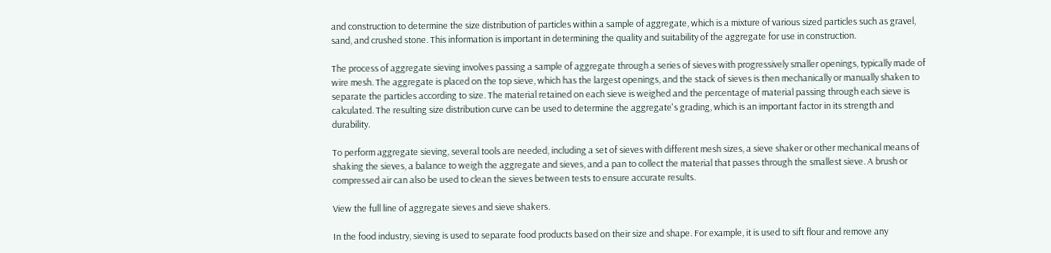and construction to determine the size distribution of particles within a sample of aggregate, which is a mixture of various sized particles such as gravel, sand, and crushed stone. This information is important in determining the quality and suitability of the aggregate for use in construction.

The process of aggregate sieving involves passing a sample of aggregate through a series of sieves with progressively smaller openings, typically made of wire mesh. The aggregate is placed on the top sieve, which has the largest openings, and the stack of sieves is then mechanically or manually shaken to separate the particles according to size. The material retained on each sieve is weighed and the percentage of material passing through each sieve is calculated. The resulting size distribution curve can be used to determine the aggregate's grading, which is an important factor in its strength and durability.

To perform aggregate sieving, several tools are needed, including a set of sieves with different mesh sizes, a sieve shaker or other mechanical means of shaking the sieves, a balance to weigh the aggregate and sieves, and a pan to collect the material that passes through the smallest sieve. A brush or compressed air can also be used to clean the sieves between tests to ensure accurate results.

View the full line of aggregate sieves and sieve shakers.

In the food industry, sieving is used to separate food products based on their size and shape. For example, it is used to sift flour and remove any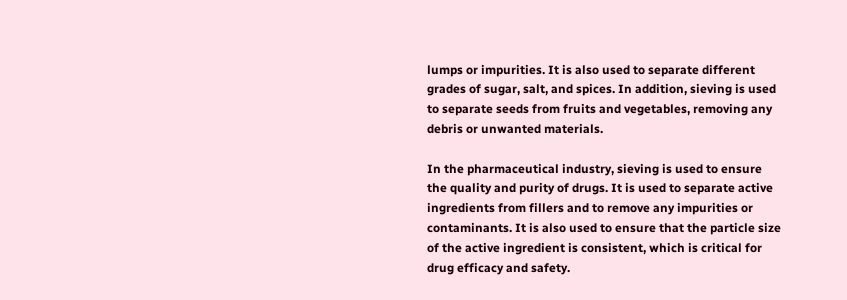lumps or impurities. It is also used to separate different grades of sugar, salt, and spices. In addition, sieving is used to separate seeds from fruits and vegetables, removing any debris or unwanted materials.

In the pharmaceutical industry, sieving is used to ensure the quality and purity of drugs. It is used to separate active ingredients from fillers and to remove any impurities or contaminants. It is also used to ensure that the particle size of the active ingredient is consistent, which is critical for drug efficacy and safety.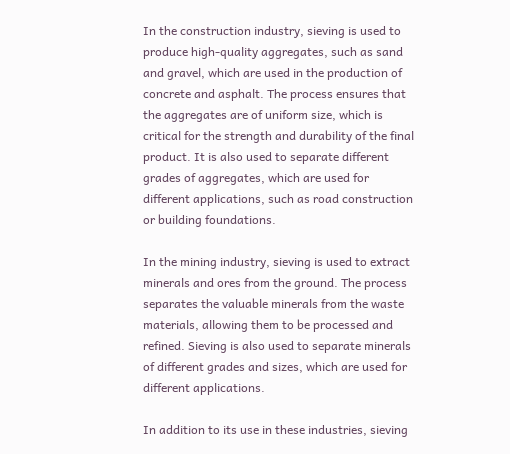In the construction industry, sieving is used to produce high-quality aggregates, such as sand and gravel, which are used in the production of concrete and asphalt. The process ensures that the aggregates are of uniform size, which is critical for the strength and durability of the final product. It is also used to separate different grades of aggregates, which are used for different applications, such as road construction or building foundations.

In the mining industry, sieving is used to extract minerals and ores from the ground. The process separates the valuable minerals from the waste materials, allowing them to be processed and refined. Sieving is also used to separate minerals of different grades and sizes, which are used for different applications.

In addition to its use in these industries, sieving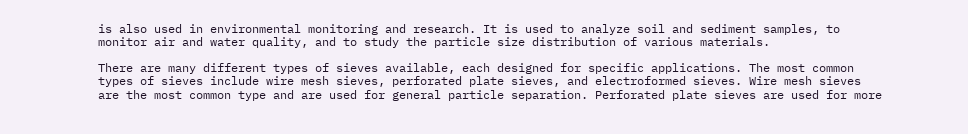is also used in environmental monitoring and research. It is used to analyze soil and sediment samples, to monitor air and water quality, and to study the particle size distribution of various materials.

There are many different types of sieves available, each designed for specific applications. The most common types of sieves include wire mesh sieves, perforated plate sieves, and electroformed sieves. Wire mesh sieves are the most common type and are used for general particle separation. Perforated plate sieves are used for more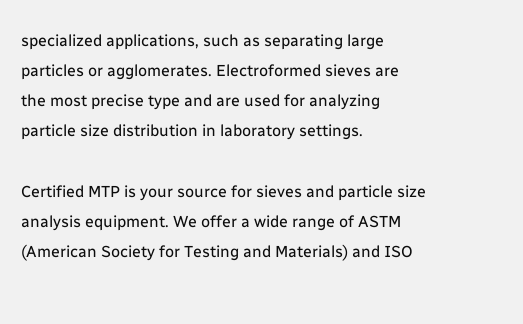specialized applications, such as separating large particles or agglomerates. Electroformed sieves are the most precise type and are used for analyzing particle size distribution in laboratory settings.

Certified MTP is your source for sieves and particle size analysis equipment. We offer a wide range of ASTM (American Society for Testing and Materials) and ISO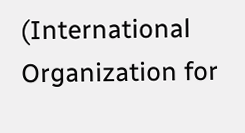(International Organization for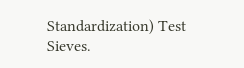Standardization) Test Sieves.